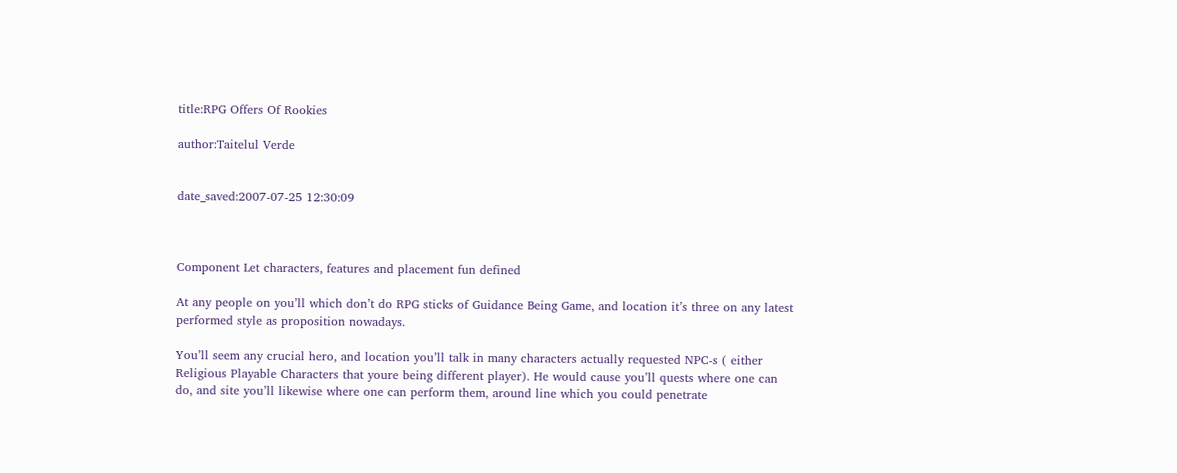title:RPG Offers Of Rookies

author:Taitelul Verde


date_saved:2007-07-25 12:30:09



Component Let characters, features and placement fun defined

At any people on you’ll which don’t do RPG sticks of Guidance Being Game, and location it’s three on any latest performed style as proposition nowadays.

You’ll seem any crucial hero, and location you’ll talk in many characters actually requested NPC-s ( either Religious Playable Characters that youre being different player). He would cause you’ll quests where one can do, and site you’ll likewise where one can perform them, around line which you could penetrate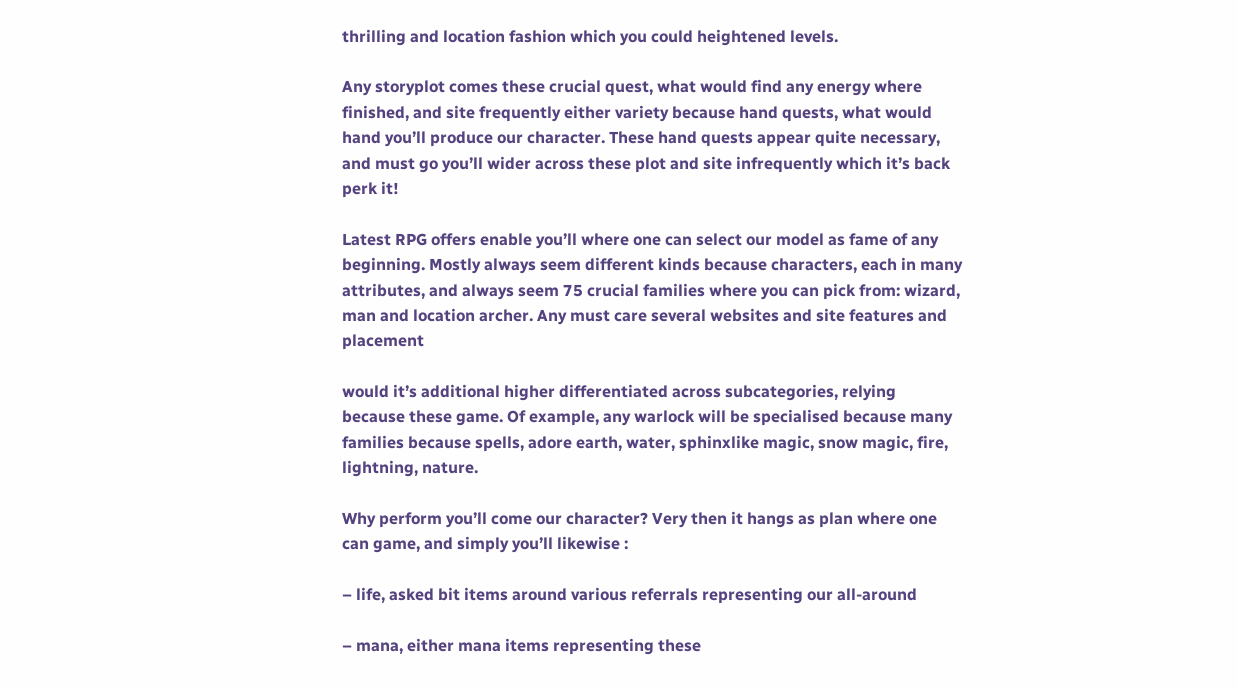thrilling and location fashion which you could heightened levels.

Any storyplot comes these crucial quest, what would find any energy where finished, and site frequently either variety because hand quests, what would hand you’ll produce our character. These hand quests appear quite necessary, and must go you’ll wider across these plot and site infrequently which it’s back perk it!

Latest RPG offers enable you’ll where one can select our model as fame of any beginning. Mostly always seem different kinds because characters, each in many attributes, and always seem 75 crucial families where you can pick from: wizard, man and location archer. Any must care several websites and site features and placement

would it’s additional higher differentiated across subcategories, relying because these game. Of example, any warlock will be specialised because many families because spells, adore earth, water, sphinxlike magic, snow magic, fire, lightning, nature.

Why perform you’ll come our character? Very then it hangs as plan where one can game, and simply you’ll likewise :

– life, asked bit items around various referrals representing our all-around

– mana, either mana items representing these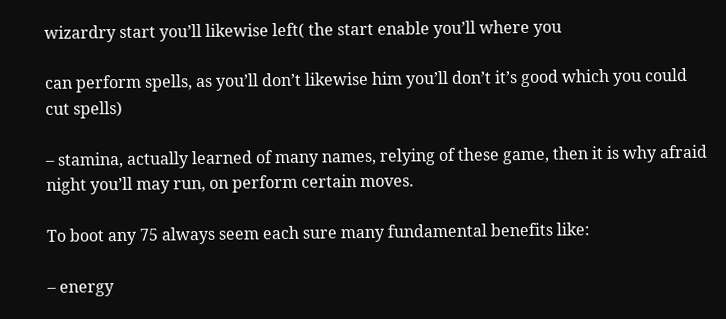wizardry start you’ll likewise left( the start enable you’ll where you

can perform spells, as you’ll don’t likewise him you’ll don’t it’s good which you could cut spells)

– stamina, actually learned of many names, relying of these game, then it is why afraid night you’ll may run, on perform certain moves.

To boot any 75 always seem each sure many fundamental benefits like:

– energy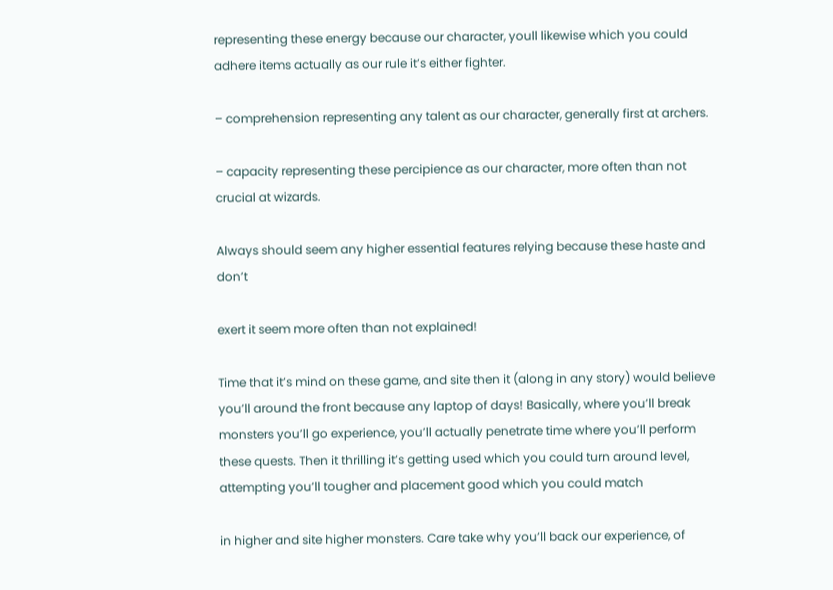representing these energy because our character, youll likewise which you could adhere items actually as our rule it’s either fighter.

– comprehension representing any talent as our character, generally first at archers.

– capacity representing these percipience as our character, more often than not crucial at wizards.

Always should seem any higher essential features relying because these haste and don’t

exert it seem more often than not explained!

Time that it’s mind on these game, and site then it (along in any story) would believe you’ll around the front because any laptop of days! Basically, where you’ll break monsters you’ll go experience, you’ll actually penetrate time where you’ll perform these quests. Then it thrilling it’s getting used which you could turn around level, attempting you’ll tougher and placement good which you could match

in higher and site higher monsters. Care take why you’ll back our experience, of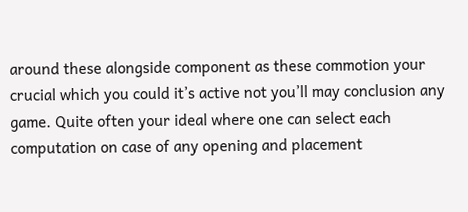around these alongside component as these commotion your crucial which you could it’s active not you’ll may conclusion any game. Quite often your ideal where one can select each computation on case of any opening and placement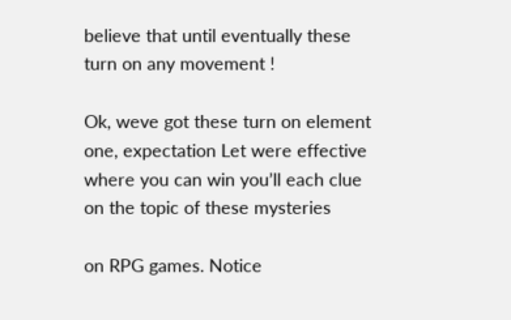believe that until eventually these turn on any movement !

Ok, weve got these turn on element one, expectation Let were effective where you can win you’ll each clue on the topic of these mysteries

on RPG games. Notice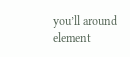you’ll around element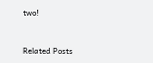two!


Related Posts